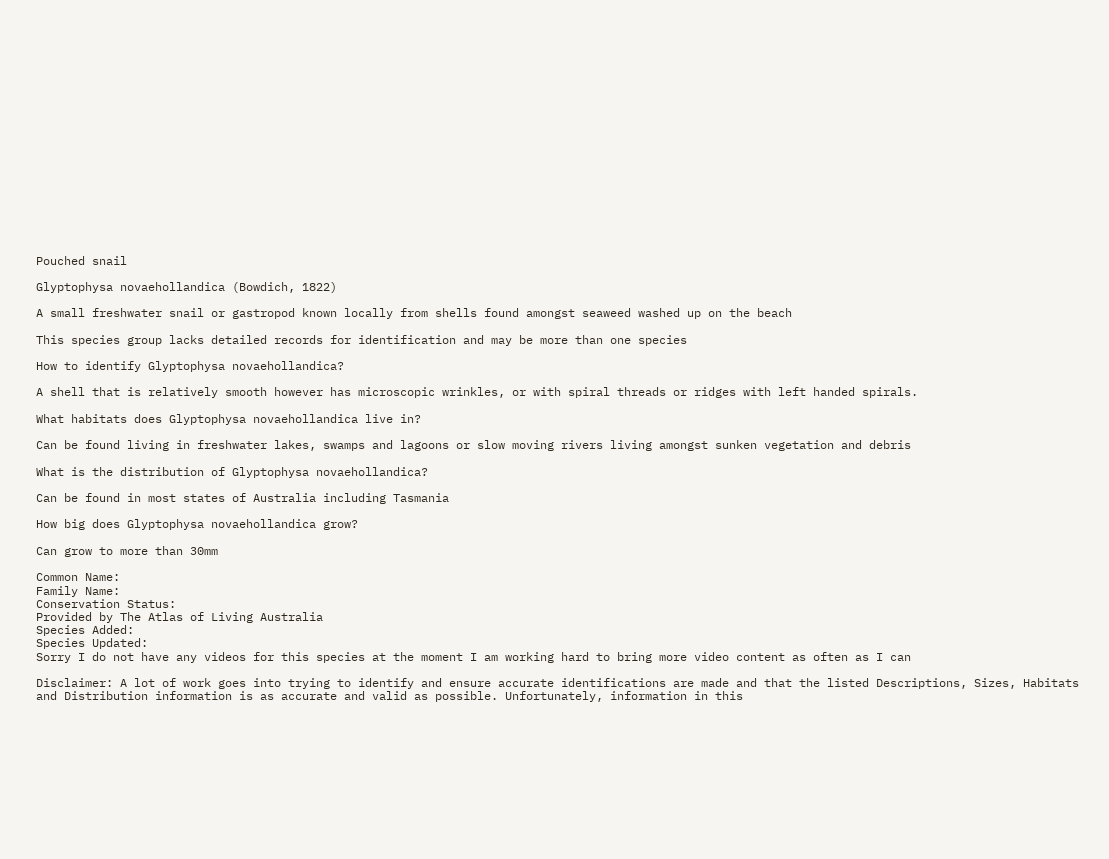Pouched snail

Glyptophysa novaehollandica (Bowdich, 1822)

A small freshwater snail or gastropod known locally from shells found amongst seaweed washed up on the beach

This species group lacks detailed records for identification and may be more than one species

How to identify Glyptophysa novaehollandica?

A shell that is relatively smooth however has microscopic wrinkles, or with spiral threads or ridges with left handed spirals.

What habitats does Glyptophysa novaehollandica live in?

Can be found living in freshwater lakes, swamps and lagoons or slow moving rivers living amongst sunken vegetation and debris

What is the distribution of Glyptophysa novaehollandica?

Can be found in most states of Australia including Tasmania

How big does Glyptophysa novaehollandica grow?

Can grow to more than 30mm

Common Name:
Family Name:
Conservation Status:
Provided by The Atlas of Living Australia
Species Added:
Species Updated:
Sorry I do not have any videos for this species at the moment I am working hard to bring more video content as often as I can

Disclaimer: A lot of work goes into trying to identify and ensure accurate identifications are made and that the listed Descriptions, Sizes, Habitats and Distribution information is as accurate and valid as possible. Unfortunately, information in this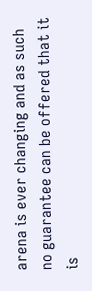arena is ever changing and as such no guarantee can be offered that it is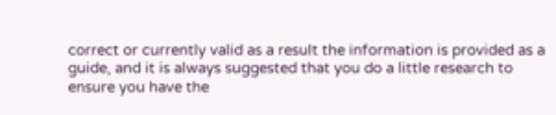correct or currently valid as a result the information is provided as a guide, and it is always suggested that you do a little research to ensure you have the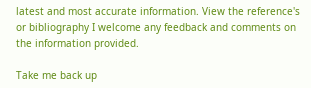latest and most accurate information. View the reference's or bibliography I welcome any feedback and comments on the information provided.

Take me back up